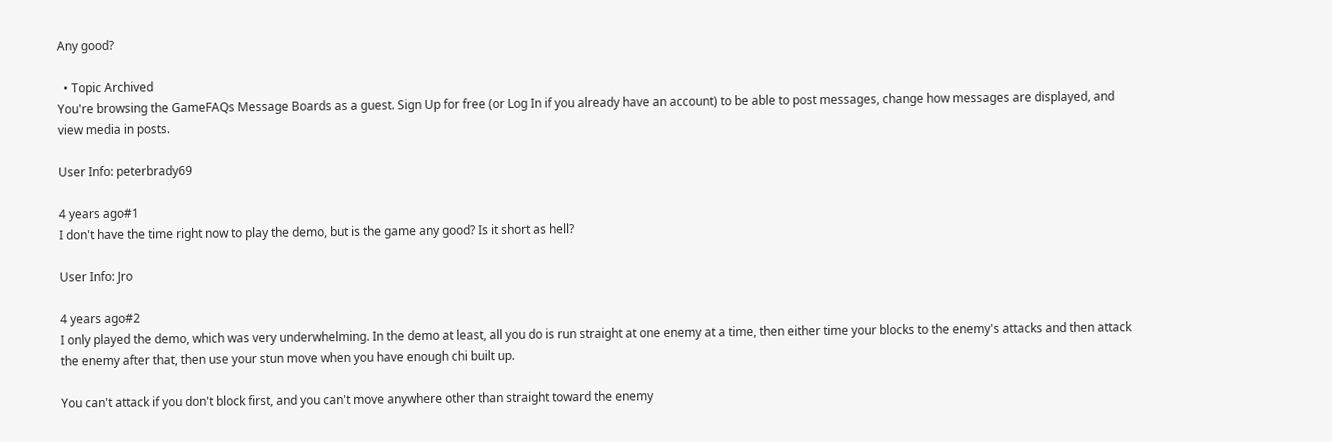Any good?

  • Topic Archived
You're browsing the GameFAQs Message Boards as a guest. Sign Up for free (or Log In if you already have an account) to be able to post messages, change how messages are displayed, and view media in posts.

User Info: peterbrady69

4 years ago#1
I don't have the time right now to play the demo, but is the game any good? Is it short as hell?

User Info: Jro

4 years ago#2
I only played the demo, which was very underwhelming. In the demo at least, all you do is run straight at one enemy at a time, then either time your blocks to the enemy's attacks and then attack the enemy after that, then use your stun move when you have enough chi built up.

You can't attack if you don't block first, and you can't move anywhere other than straight toward the enemy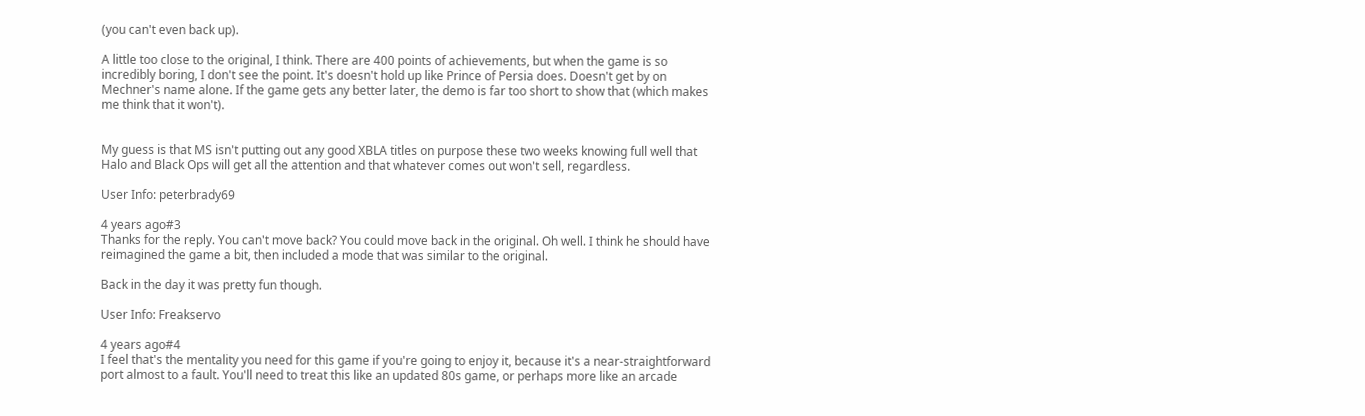(you can't even back up).

A little too close to the original, I think. There are 400 points of achievements, but when the game is so incredibly boring, I don't see the point. It's doesn't hold up like Prince of Persia does. Doesn't get by on Mechner's name alone. If the game gets any better later, the demo is far too short to show that (which makes me think that it won't).


My guess is that MS isn't putting out any good XBLA titles on purpose these two weeks knowing full well that Halo and Black Ops will get all the attention and that whatever comes out won't sell, regardless.

User Info: peterbrady69

4 years ago#3
Thanks for the reply. You can't move back? You could move back in the original. Oh well. I think he should have reimagined the game a bit, then included a mode that was similar to the original.

Back in the day it was pretty fun though.

User Info: Freakservo

4 years ago#4
I feel that's the mentality you need for this game if you're going to enjoy it, because it's a near-straightforward port almost to a fault. You'll need to treat this like an updated 80s game, or perhaps more like an arcade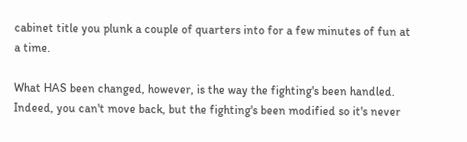cabinet title you plunk a couple of quarters into for a few minutes of fun at a time.

What HAS been changed, however, is the way the fighting's been handled. Indeed, you can't move back, but the fighting's been modified so it's never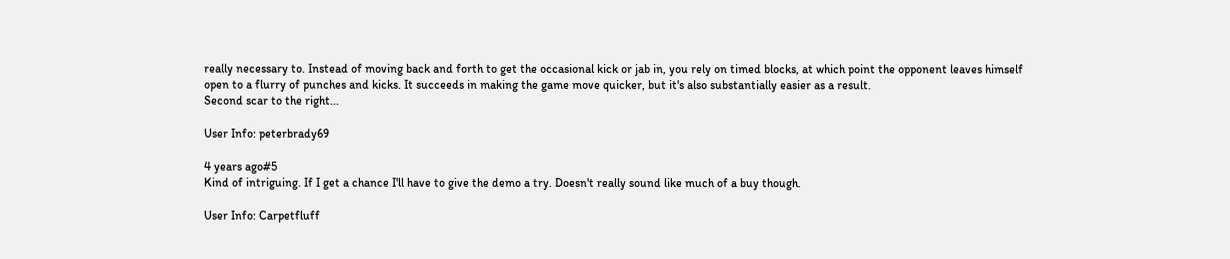really necessary to. Instead of moving back and forth to get the occasional kick or jab in, you rely on timed blocks, at which point the opponent leaves himself open to a flurry of punches and kicks. It succeeds in making the game move quicker, but it's also substantially easier as a result.
Second scar to the right...

User Info: peterbrady69

4 years ago#5
Kind of intriguing. If I get a chance I'll have to give the demo a try. Doesn't really sound like much of a buy though.

User Info: Carpetfluff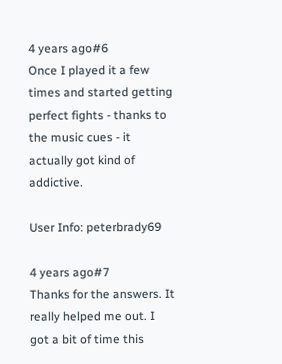4 years ago#6
Once I played it a few times and started getting perfect fights - thanks to the music cues - it actually got kind of addictive.

User Info: peterbrady69

4 years ago#7
Thanks for the answers. It really helped me out. I got a bit of time this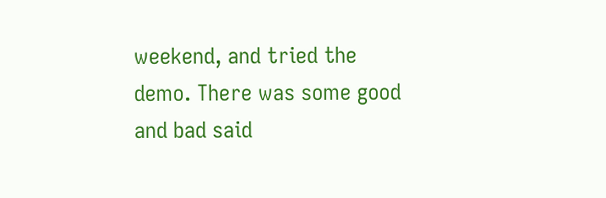weekend, and tried the demo. There was some good and bad said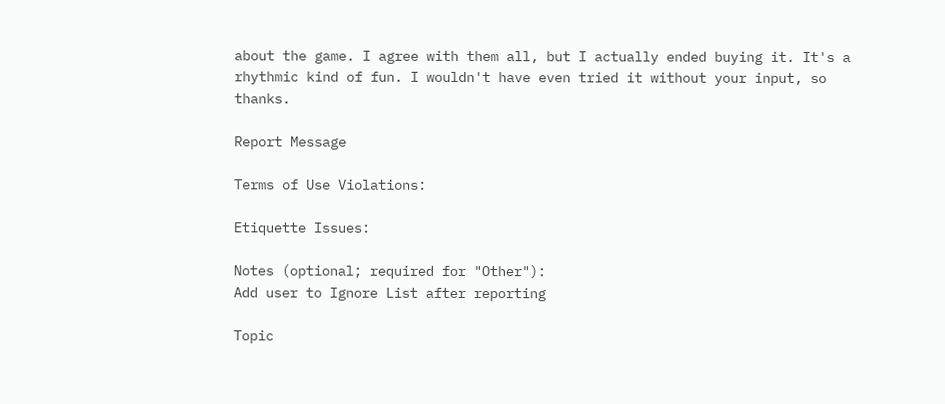about the game. I agree with them all, but I actually ended buying it. It's a rhythmic kind of fun. I wouldn't have even tried it without your input, so thanks.

Report Message

Terms of Use Violations:

Etiquette Issues:

Notes (optional; required for "Other"):
Add user to Ignore List after reporting

Topic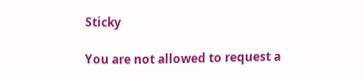Sticky

You are not allowed to request a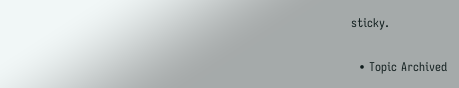sticky.

  • Topic Archived